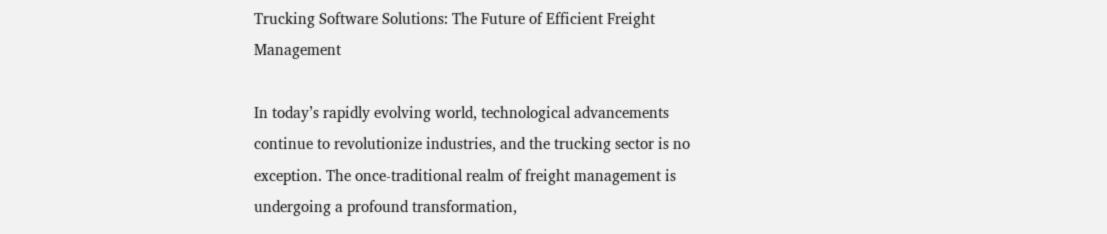Trucking Software Solutions: The Future of Efficient Freight Management

In today’s rapidly evolving world, technological advancements continue to revolutionize industries, and the trucking sector is no exception. The once-traditional realm of freight management is undergoing a profound transformation,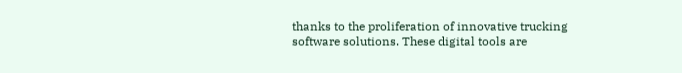thanks to the proliferation of innovative trucking software solutions. These digital tools are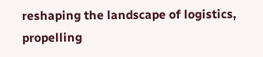reshaping the landscape of logistics, propelling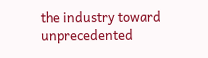the industry toward unprecedented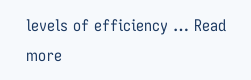levels of efficiency … Read more